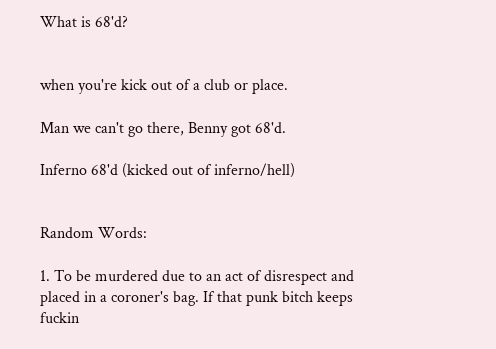What is 68'd?


when you're kick out of a club or place.

Man we can't go there, Benny got 68'd.

Inferno 68'd (kicked out of inferno/hell)


Random Words:

1. To be murdered due to an act of disrespect and placed in a coroner's bag. If that punk bitch keeps fuckin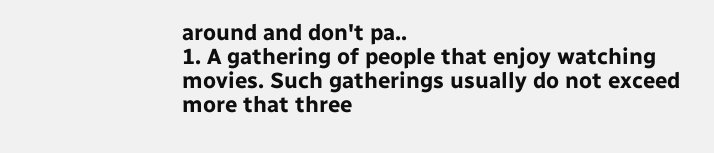around and don't pa..
1. A gathering of people that enjoy watching movies. Such gatherings usually do not exceed more that three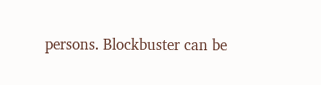persons. Blockbuster can be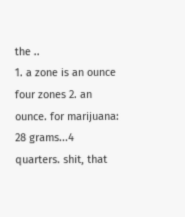the ..
1. a zone is an ounce four zones 2. an ounce. for marijuana: 28 grams...4 quarters. shit, that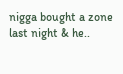nigga bought a zone last night & he..